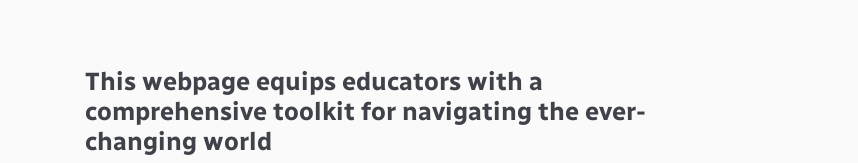This webpage equips educators with a comprehensive toolkit for navigating the ever-changing world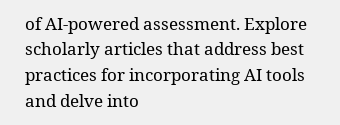of AI-powered assessment. Explore scholarly articles that address best practices for incorporating AI tools and delve into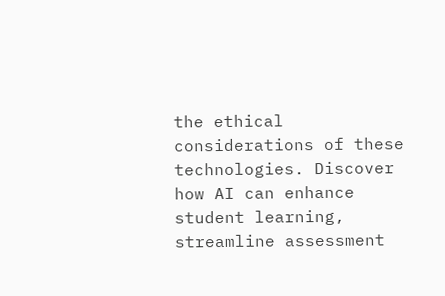the ethical considerations of these technologies. Discover how AI can enhance student learning, streamline assessment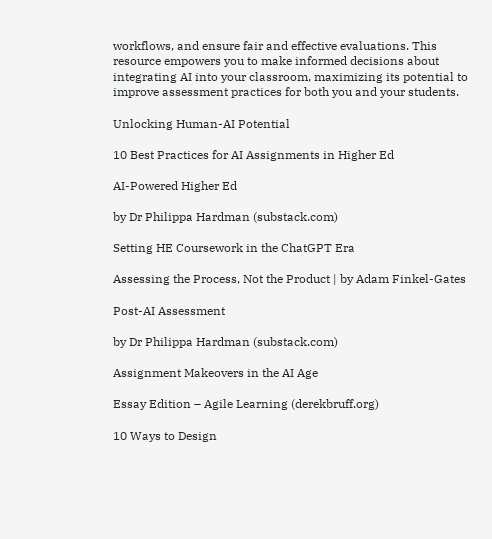workflows, and ensure fair and effective evaluations. This resource empowers you to make informed decisions about integrating AI into your classroom, maximizing its potential to improve assessment practices for both you and your students.

Unlocking Human-AI Potential

10 Best Practices for AI Assignments in Higher Ed

AI-Powered Higher Ed

by Dr Philippa Hardman (substack.com)

Setting HE Coursework in the ChatGPT Era

Assessing the Process, Not the Product | by Adam Finkel-Gates

Post-AI Assessment

by Dr Philippa Hardman (substack.com)

Assignment Makeovers in the AI Age

Essay Edition – Agile Learning (derekbruff.org)

10 Ways to Design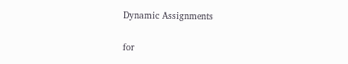Dynamic Assignments

for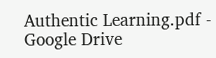Authentic Learning.pdf - Google Drive